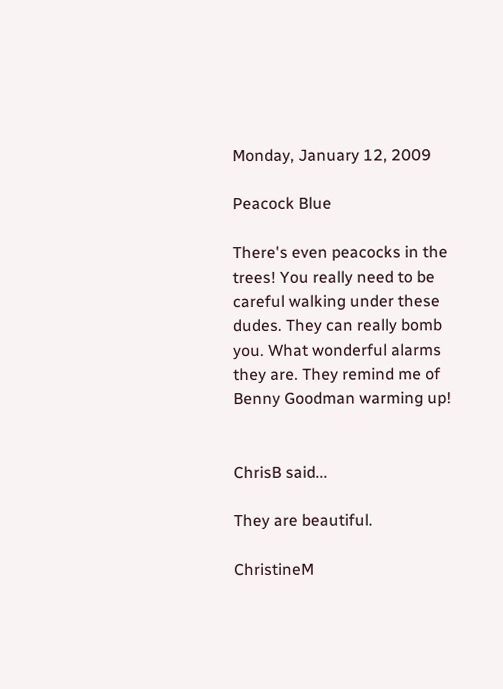Monday, January 12, 2009

Peacock Blue

There's even peacocks in the trees! You really need to be careful walking under these dudes. They can really bomb you. What wonderful alarms they are. They remind me of Benny Goodman warming up!


ChrisB said...

They are beautiful.

ChristineM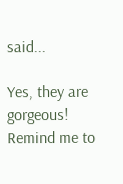said...

Yes, they are gorgeous! Remind me to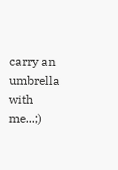carry an umbrella with me...;)